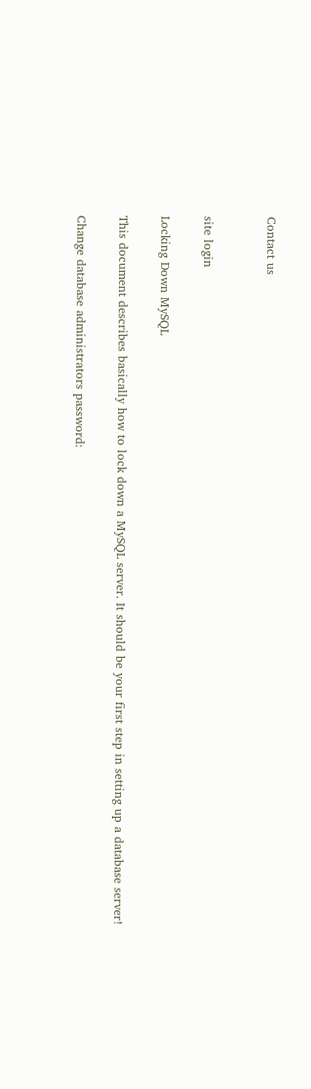Contact us


site login

Locking Down MySQL

This document describes basically how to lock down a MySQL server. It should be your first step in setting up a database server!

Change database administrators password: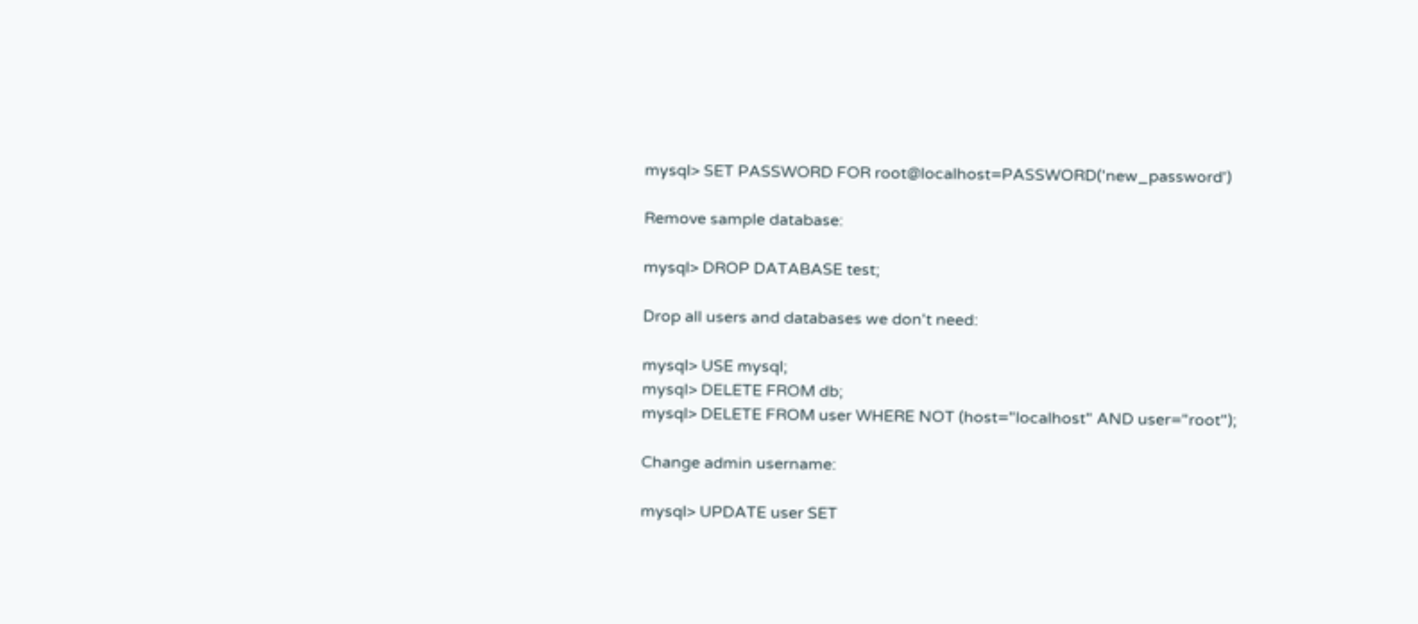mysql> SET PASSWORD FOR root@localhost=PASSWORD('new_password')

Remove sample database:

mysql> DROP DATABASE test;

Drop all users and databases we don't need:

mysql> USE mysql;
mysql> DELETE FROM db;
mysql> DELETE FROM user WHERE NOT (host="localhost" AND user="root");

Change admin username:

mysql> UPDATE user SET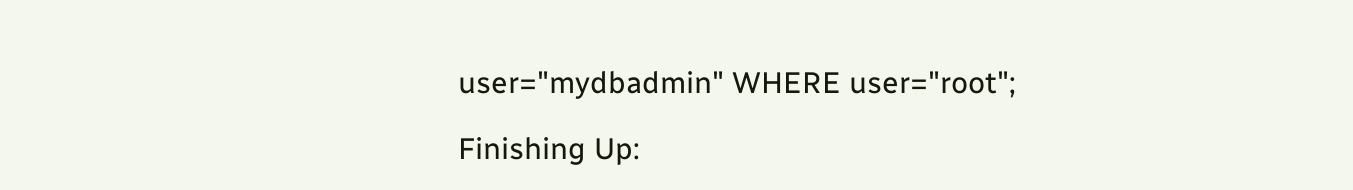user="mydbadmin" WHERE user="root";

Finishing Up: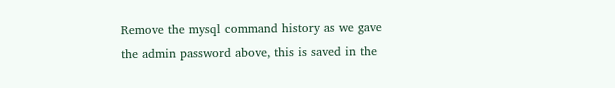Remove the mysql command history as we gave the admin password above, this is saved in the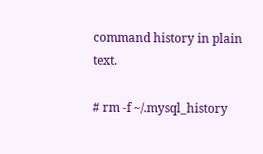command history in plain text.

# rm -f ~/.mysql_history